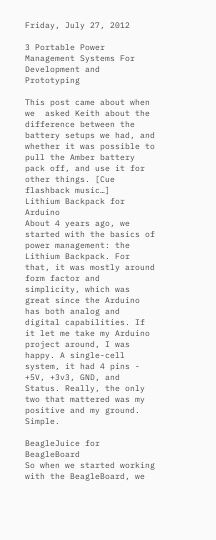Friday, July 27, 2012

3 Portable Power Management Systems For Development and Prototyping

This post came about when we  asked Keith about the difference between the battery setups we had, and whether it was possible to pull the Amber battery pack off, and use it for other things. [Cue flashback music…]
Lithium Backpack for Arduino
About 4 years ago, we started with the basics of power management: the Lithium Backpack. For that, it was mostly around form factor and simplicity, which was great since the Arduino has both analog and digital capabilities. If it let me take my Arduino project around, I was happy. A single-cell system, it had 4 pins - +5V, +3v3, GND, and Status. Really, the only two that mattered was my positive and my ground. Simple.

BeagleJuice for BeagleBoard
So when we started working with the BeagleBoard, we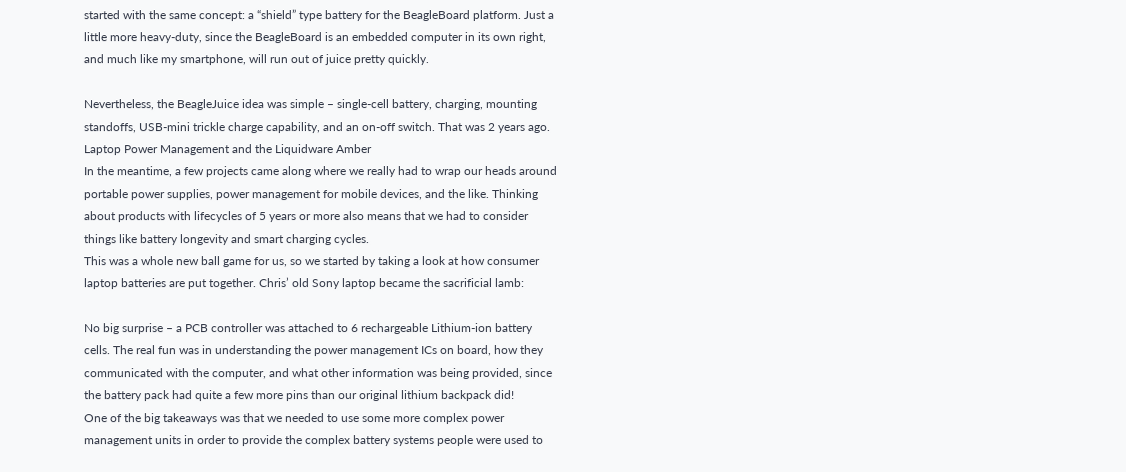started with the same concept: a “shield” type battery for the BeagleBoard platform. Just a little more heavy-duty, since the BeagleBoard is an embedded computer in its own right, and much like my smartphone, will run out of juice pretty quickly.

Nevertheless, the BeagleJuice idea was simple – single-cell battery, charging, mounting standoffs, USB-mini trickle charge capability, and an on-off switch. That was 2 years ago.
Laptop Power Management and the Liquidware Amber
In the meantime, a few projects came along where we really had to wrap our heads around portable power supplies, power management for mobile devices, and the like. Thinking about products with lifecycles of 5 years or more also means that we had to consider things like battery longevity and smart charging cycles.
This was a whole new ball game for us, so we started by taking a look at how consumer laptop batteries are put together. Chris’ old Sony laptop became the sacrificial lamb:

No big surprise – a PCB controller was attached to 6 rechargeable Lithium-ion battery cells. The real fun was in understanding the power management ICs on board, how they communicated with the computer, and what other information was being provided, since the battery pack had quite a few more pins than our original lithium backpack did!
One of the big takeaways was that we needed to use some more complex power management units in order to provide the complex battery systems people were used to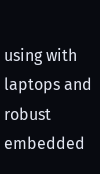using with laptops and robust embedded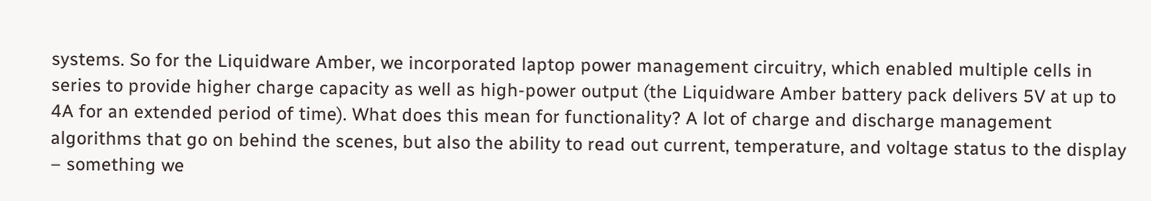systems. So for the Liquidware Amber, we incorporated laptop power management circuitry, which enabled multiple cells in series to provide higher charge capacity as well as high-power output (the Liquidware Amber battery pack delivers 5V at up to 4A for an extended period of time). What does this mean for functionality? A lot of charge and discharge management algorithms that go on behind the scenes, but also the ability to read out current, temperature, and voltage status to the display – something we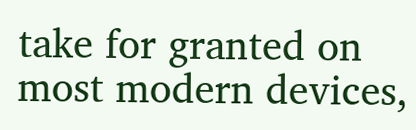take for granted on most modern devices,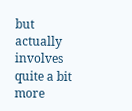but actually involves quite a bit more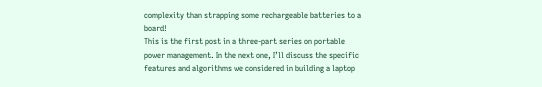complexity than strapping some rechargeable batteries to a board!
This is the first post in a three-part series on portable power management. In the next one, I’ll discuss the specific features and algorithms we considered in building a laptop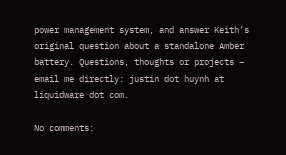power management system, and answer Keith’s original question about a standalone Amber battery. Questions, thoughts or projects – email me directly: justin dot huynh at liquidware dot com.

No comments: